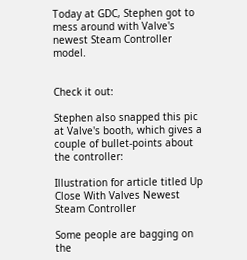Today at GDC, Stephen got to mess around with Valve's newest Steam Controller model.


Check it out:

Stephen also snapped this pic at Valve's booth, which gives a couple of bullet-points about the controller:

Illustration for article titled Up Close With Valves Newest Steam Controller

Some people are bagging on the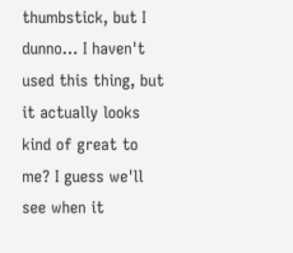thumbstick, but I dunno… I haven't used this thing, but it actually looks kind of great to me? I guess we'll see when it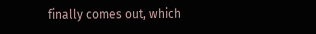finally comes out, which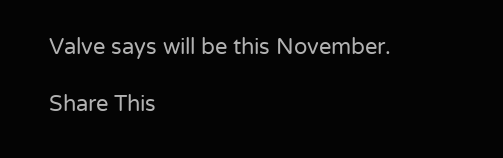Valve says will be this November.

Share This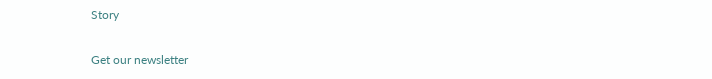Story

Get our newsletter